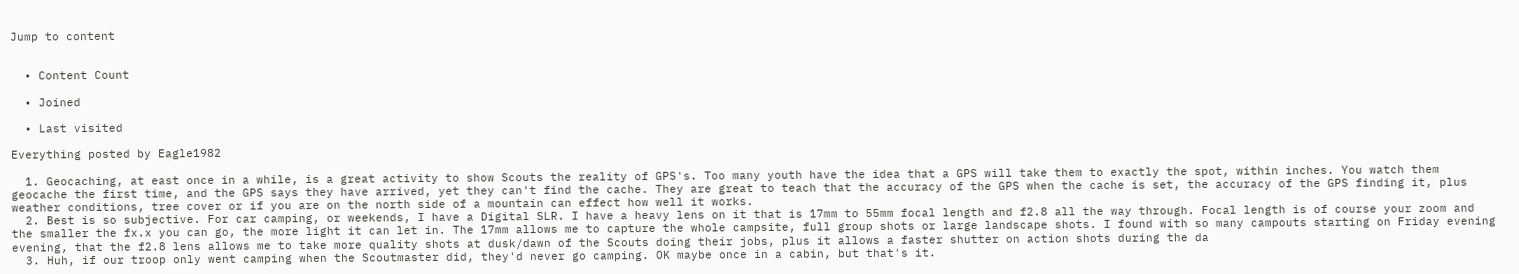Jump to content


  • Content Count

  • Joined

  • Last visited

Everything posted by Eagle1982

  1. Geocaching, at east once in a while, is a great activity to show Scouts the reality of GPS's. Too many youth have the idea that a GPS will take them to exactly the spot, within inches. You watch them geocache the first time, and the GPS says they have arrived, yet they can't find the cache. They are great to teach that the accuracy of the GPS when the cache is set, the accuracy of the GPS finding it, plus weather conditions, tree cover or if you are on the north side of a mountain can effect how well it works.
  2. Best is so subjective. For car camping, or weekends, I have a Digital SLR. I have a heavy lens on it that is 17mm to 55mm focal length and f2.8 all the way through. Focal length is of course your zoom and the smaller the fx.x you can go, the more light it can let in. The 17mm allows me to capture the whole campsite, full group shots or large landscape shots. I found with so many campouts starting on Friday evening evening, that the f2.8 lens allows me to take more quality shots at dusk/dawn of the Scouts doing their jobs, plus it allows a faster shutter on action shots during the da
  3. Huh, if our troop only went camping when the Scoutmaster did, they'd never go camping. OK maybe once in a cabin, but that's it.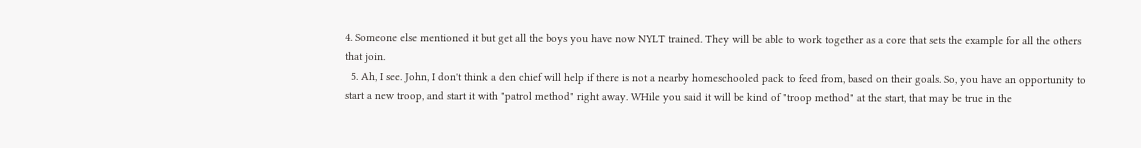4. Someone else mentioned it but get all the boys you have now NYLT trained. They will be able to work together as a core that sets the example for all the others that join.
  5. Ah, I see. John, I don't think a den chief will help if there is not a nearby homeschooled pack to feed from, based on their goals. So, you have an opportunity to start a new troop, and start it with "patrol method" right away. WHile you said it will be kind of "troop method" at the start, that may be true in the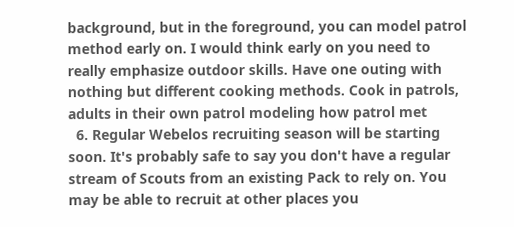background, but in the foreground, you can model patrol method early on. I would think early on you need to really emphasize outdoor skills. Have one outing with nothing but different cooking methods. Cook in patrols, adults in their own patrol modeling how patrol met
  6. Regular Webelos recruiting season will be starting soon. It's probably safe to say you don't have a regular stream of Scouts from an existing Pack to rely on. You may be able to recruit at other places you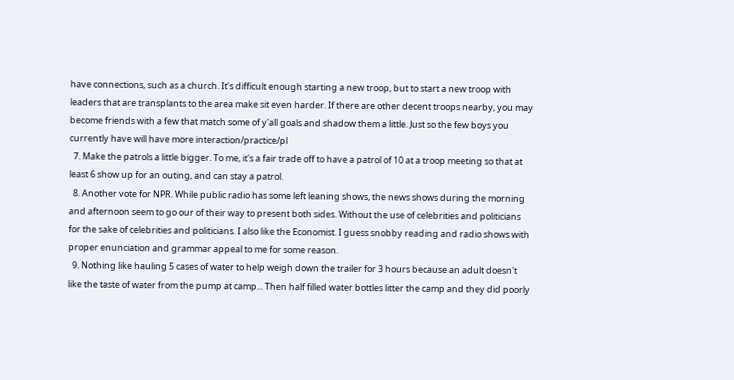have connections, such as a church. It's difficult enough starting a new troop, but to start a new troop with leaders that are transplants to the area make sit even harder. If there are other decent troops nearby, you may become friends with a few that match some of y'all goals and shadow them a little. Just so the few boys you currently have will have more interaction/practice/pl
  7. Make the patrols a little bigger. To me, it's a fair trade off to have a patrol of 10 at a troop meeting so that at least 6 show up for an outing, and can stay a patrol.
  8. Another vote for NPR. While public radio has some left leaning shows, the news shows during the morning and afternoon seem to go our of their way to present both sides. Without the use of celebrities and politicians for the sake of celebrities and politicians. I also like the Economist. I guess snobby reading and radio shows with proper enunciation and grammar appeal to me for some reason.
  9. Nothing like hauling 5 cases of water to help weigh down the trailer for 3 hours because an adult doesn't like the taste of water from the pump at camp... Then half filled water bottles litter the camp and they did poorly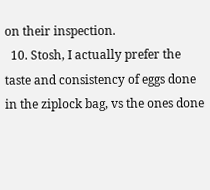on their inspection.
  10. Stosh, I actually prefer the taste and consistency of eggs done in the ziplock bag, vs the ones done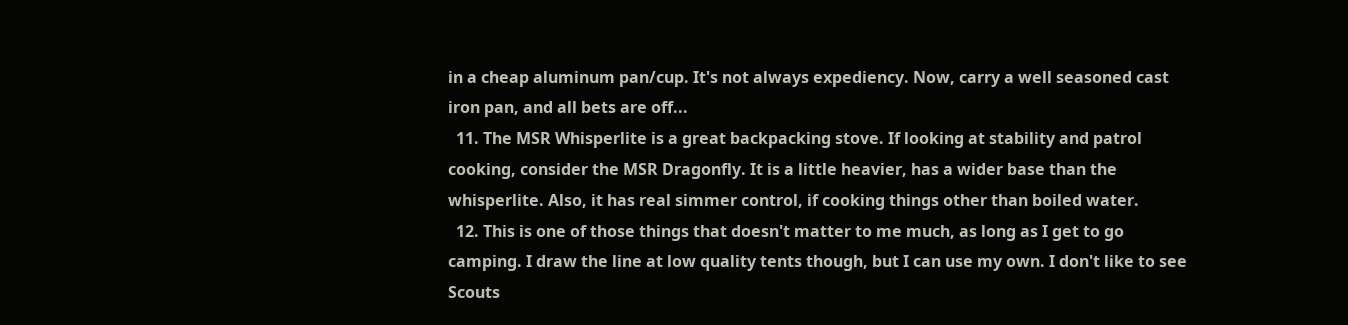in a cheap aluminum pan/cup. It's not always expediency. Now, carry a well seasoned cast iron pan, and all bets are off...
  11. The MSR Whisperlite is a great backpacking stove. If looking at stability and patrol cooking, consider the MSR Dragonfly. It is a little heavier, has a wider base than the whisperlite. Also, it has real simmer control, if cooking things other than boiled water.
  12. This is one of those things that doesn't matter to me much, as long as I get to go camping. I draw the line at low quality tents though, but I can use my own. I don't like to see Scouts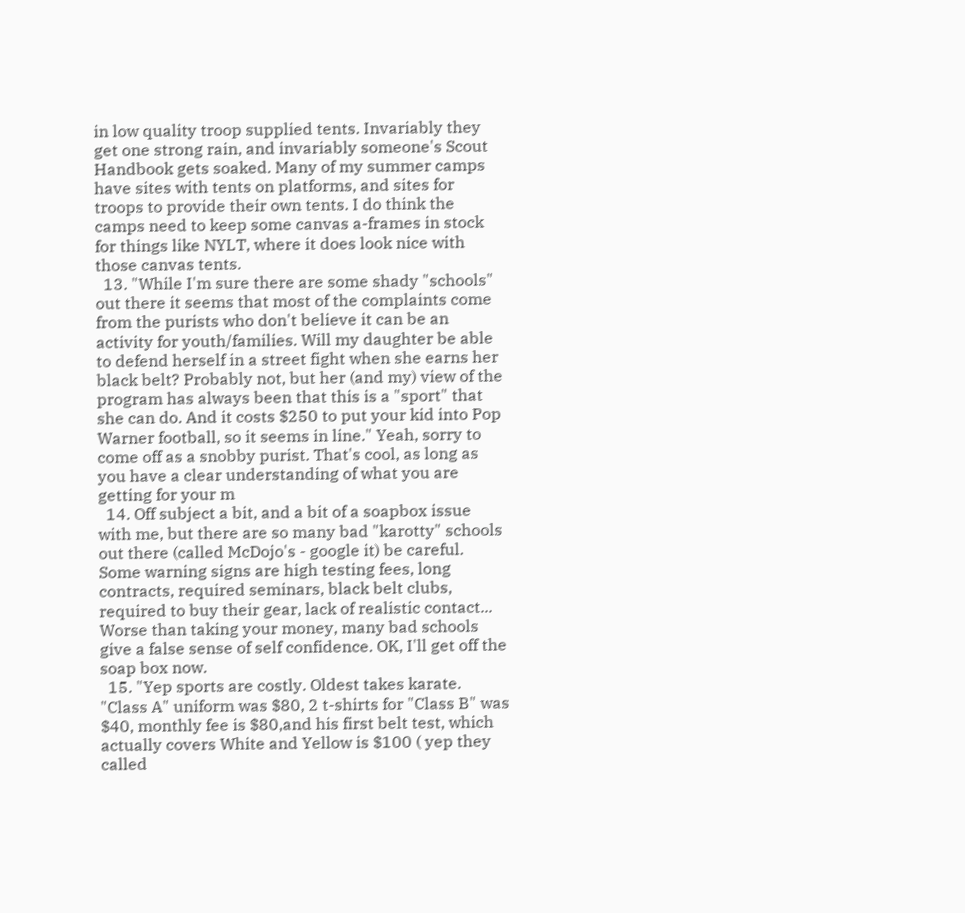in low quality troop supplied tents. Invariably they get one strong rain, and invariably someone's Scout Handbook gets soaked. Many of my summer camps have sites with tents on platforms, and sites for troops to provide their own tents. I do think the camps need to keep some canvas a-frames in stock for things like NYLT, where it does look nice with those canvas tents.
  13. "While I'm sure there are some shady "schools" out there it seems that most of the complaints come from the purists who don't believe it can be an activity for youth/families. Will my daughter be able to defend herself in a street fight when she earns her black belt? Probably not, but her (and my) view of the program has always been that this is a "sport" that she can do. And it costs $250 to put your kid into Pop Warner football, so it seems in line." Yeah, sorry to come off as a snobby purist. That's cool, as long as you have a clear understanding of what you are getting for your m
  14. Off subject a bit, and a bit of a soapbox issue with me, but there are so many bad "karotty" schools out there (called McDojo's - google it) be careful. Some warning signs are high testing fees, long contracts, required seminars, black belt clubs, required to buy their gear, lack of realistic contact... Worse than taking your money, many bad schools give a false sense of self confidence. OK, I'll get off the soap box now.
  15. "Yep sports are costly. Oldest takes karate. "Class A" uniform was $80, 2 t-shirts for "Class B" was $40, monthly fee is $80,and his first belt test, which actually covers White and Yellow is $100 ( yep they called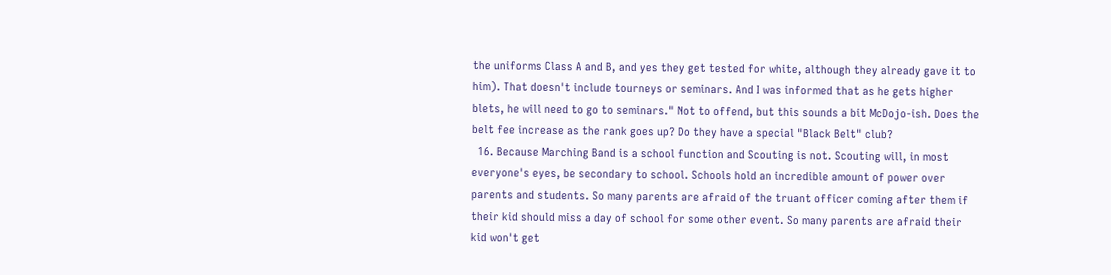the uniforms Class A and B, and yes they get tested for white, although they already gave it to him). That doesn't include tourneys or seminars. And I was informed that as he gets higher blets, he will need to go to seminars." Not to offend, but this sounds a bit McDojo-ish. Does the belt fee increase as the rank goes up? Do they have a special "Black Belt" club?
  16. Because Marching Band is a school function and Scouting is not. Scouting will, in most everyone's eyes, be secondary to school. Schools hold an incredible amount of power over parents and students. So many parents are afraid of the truant officer coming after them if their kid should miss a day of school for some other event. So many parents are afraid their kid won't get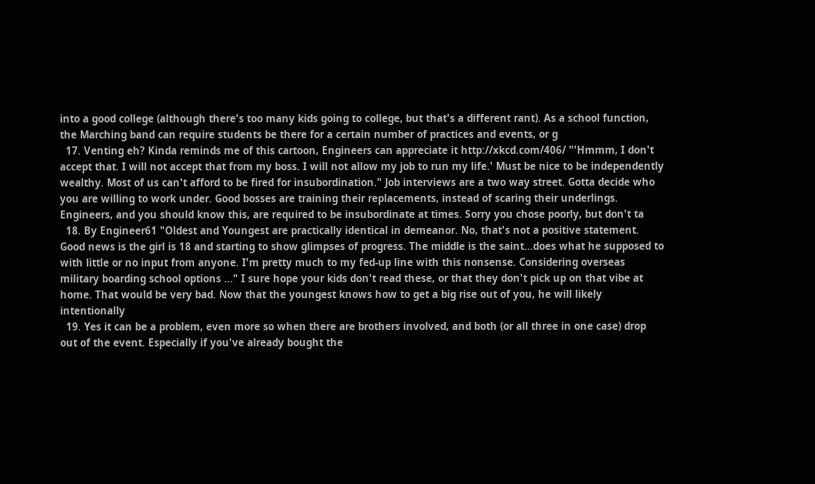into a good college (although there's too many kids going to college, but that's a different rant). As a school function, the Marching band can require students be there for a certain number of practices and events, or g
  17. Venting eh? Kinda reminds me of this cartoon, Engineers can appreciate it http://xkcd.com/406/ "'Hmmm, I don't accept that. I will not accept that from my boss. I will not allow my job to run my life.' Must be nice to be independently wealthy. Most of us can't afford to be fired for insubordination." Job interviews are a two way street. Gotta decide who you are willing to work under. Good bosses are training their replacements, instead of scaring their underlings. Engineers, and you should know this, are required to be insubordinate at times. Sorry you chose poorly, but don't ta
  18. By Engineer61 "Oldest and Youngest are practically identical in demeanor. No, that's not a positive statement. Good news is the girl is 18 and starting to show glimpses of progress. The middle is the saint...does what he supposed to with little or no input from anyone. I'm pretty much to my fed-up line with this nonsense. Considering overseas military boarding school options ..." I sure hope your kids don't read these, or that they don't pick up on that vibe at home. That would be very bad. Now that the youngest knows how to get a big rise out of you, he will likely intentionally
  19. Yes it can be a problem, even more so when there are brothers involved, and both (or all three in one case) drop out of the event. Especially if you've already bought the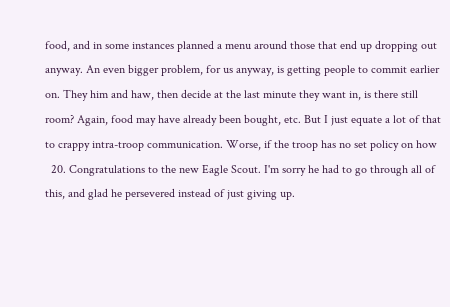food, and in some instances planned a menu around those that end up dropping out anyway. An even bigger problem, for us anyway, is getting people to commit earlier on. They him and haw, then decide at the last minute they want in, is there still room? Again, food may have already been bought, etc. But I just equate a lot of that to crappy intra-troop communication. Worse, if the troop has no set policy on how
  20. Congratulations to the new Eagle Scout. I'm sorry he had to go through all of this, and glad he persevered instead of just giving up.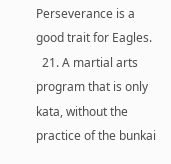Perseverance is a good trait for Eagles.
  21. A martial arts program that is only kata, without the practice of the bunkai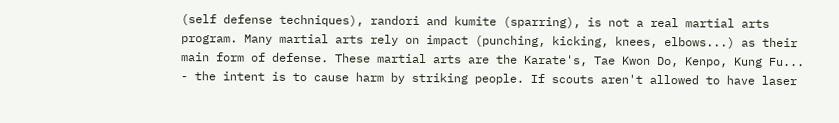(self defense techniques), randori and kumite (sparring), is not a real martial arts program. Many martial arts rely on impact (punching, kicking, knees, elbows...) as their main form of defense. These martial arts are the Karate's, Tae Kwon Do, Kenpo, Kung Fu... - the intent is to cause harm by striking people. If scouts aren't allowed to have laser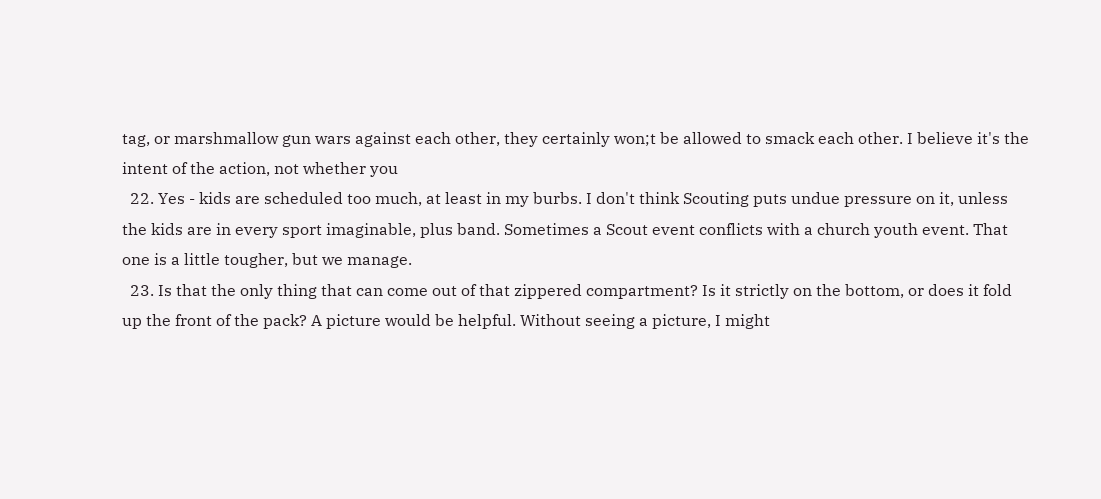tag, or marshmallow gun wars against each other, they certainly won;t be allowed to smack each other. I believe it's the intent of the action, not whether you
  22. Yes - kids are scheduled too much, at least in my burbs. I don't think Scouting puts undue pressure on it, unless the kids are in every sport imaginable, plus band. Sometimes a Scout event conflicts with a church youth event. That one is a little tougher, but we manage.
  23. Is that the only thing that can come out of that zippered compartment? Is it strictly on the bottom, or does it fold up the front of the pack? A picture would be helpful. Without seeing a picture, I might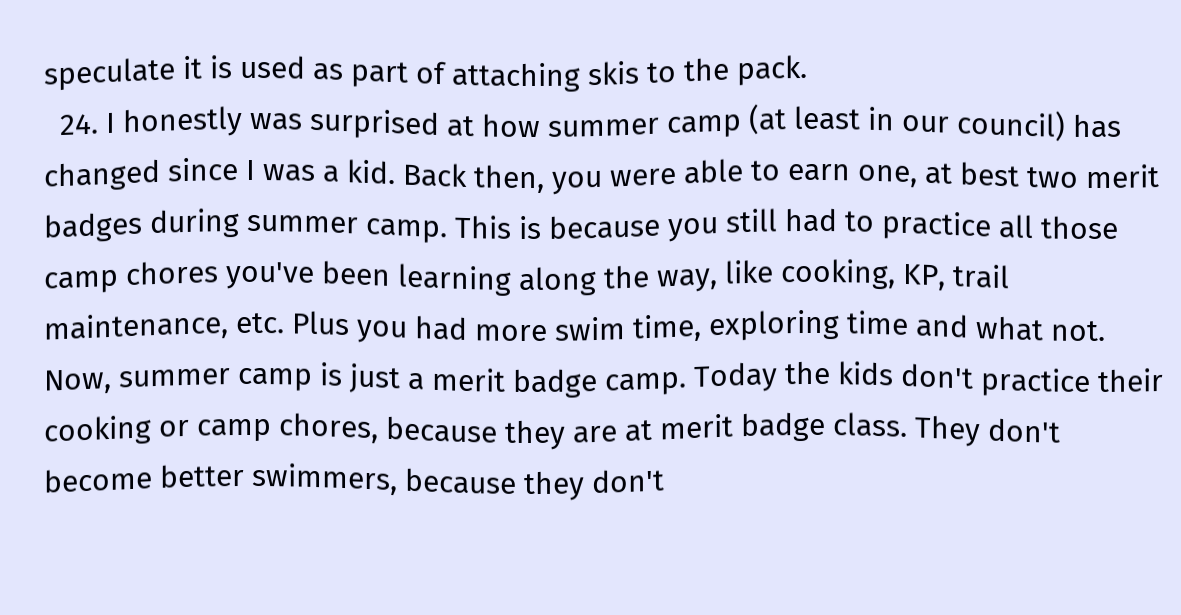speculate it is used as part of attaching skis to the pack.
  24. I honestly was surprised at how summer camp (at least in our council) has changed since I was a kid. Back then, you were able to earn one, at best two merit badges during summer camp. This is because you still had to practice all those camp chores you've been learning along the way, like cooking, KP, trail maintenance, etc. Plus you had more swim time, exploring time and what not. Now, summer camp is just a merit badge camp. Today the kids don't practice their cooking or camp chores, because they are at merit badge class. They don't become better swimmers, because they don't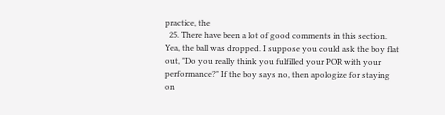practice, the
  25. There have been a lot of good comments in this section. Yea, the ball was dropped. I suppose you could ask the boy flat out, "Do you really think you fulfilled your POR with your performance?" If the boy says no, then apologize for staying on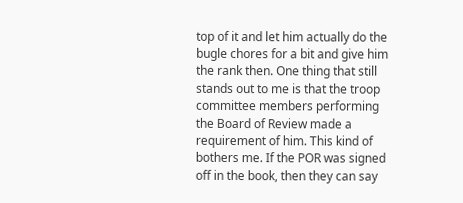top of it and let him actually do the bugle chores for a bit and give him the rank then. One thing that still stands out to me is that the troop committee members performing the Board of Review made a requirement of him. This kind of bothers me. If the POR was signed off in the book, then they can say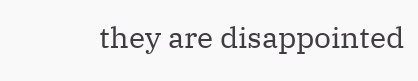they are disappointed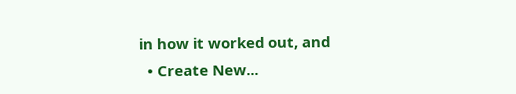in how it worked out, and
  • Create New...